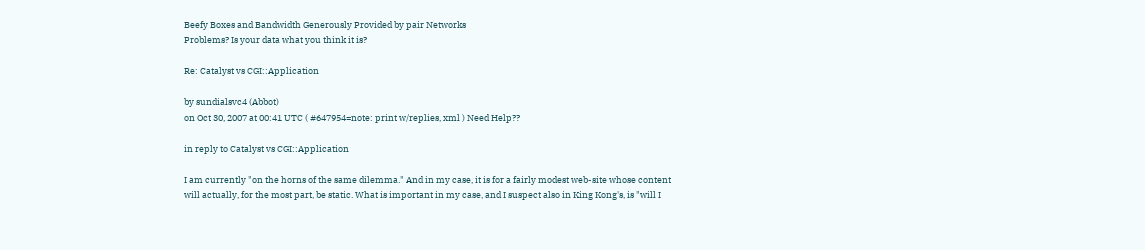Beefy Boxes and Bandwidth Generously Provided by pair Networks
Problems? Is your data what you think it is?

Re: Catalyst vs CGI::Application

by sundialsvc4 (Abbot)
on Oct 30, 2007 at 00:41 UTC ( #647954=note: print w/replies, xml ) Need Help??

in reply to Catalyst vs CGI::Application

I am currently "on the horns of the same dilemma." And in my case, it is for a fairly modest web-site whose content will actually, for the most part, be static. What is important in my case, and I suspect also in King Kong's, is "will I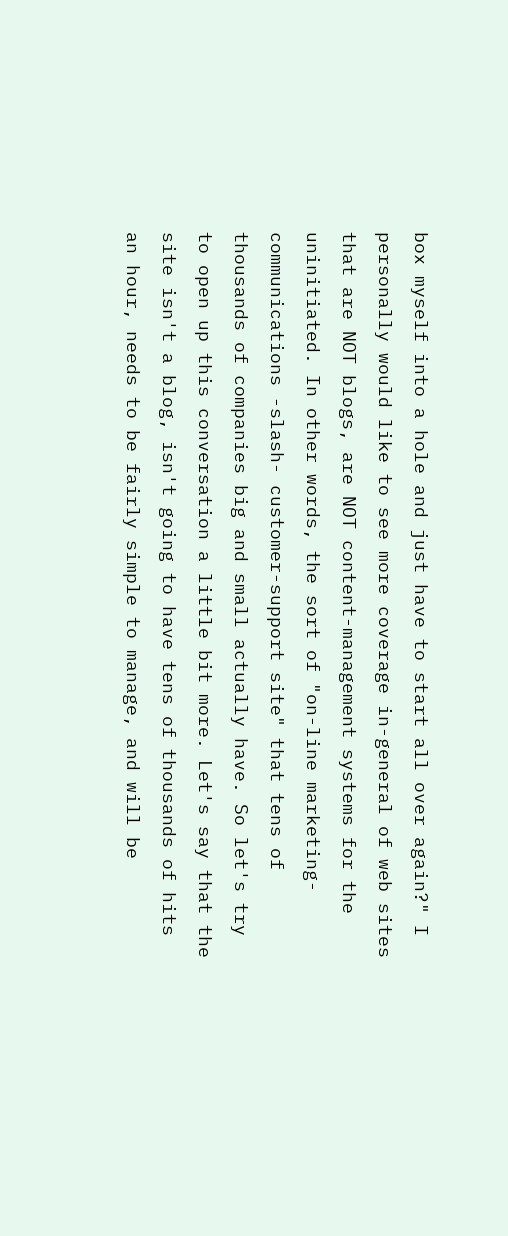box myself into a hole and just have to start all over again?" I personally would like to see more coverage in-general of web sites that are NOT blogs, are NOT content-management systems for the uninitiated. In other words, the sort of "on-line marketing-communications -slash- customer-support site" that tens of thousands of companies big and small actually have. So let's try to open up this conversation a little bit more. Let's say that the site isn't a blog, isn't going to have tens of thousands of hits an hour, needs to be fairly simple to manage, and will be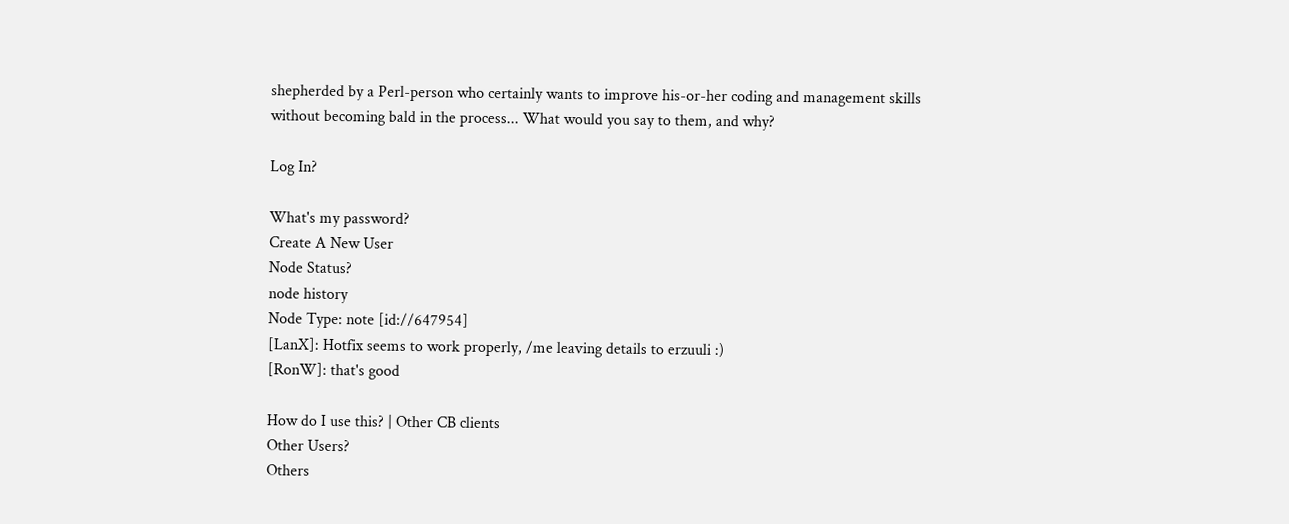shepherded by a Perl-person who certainly wants to improve his-or-her coding and management skills without becoming bald in the process... What would you say to them, and why?

Log In?

What's my password?
Create A New User
Node Status?
node history
Node Type: note [id://647954]
[LanX]: Hotfix seems to work properly, /me leaving details to erzuuli :)
[RonW]: that's good

How do I use this? | Other CB clients
Other Users?
Others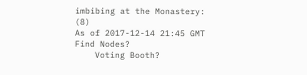imbibing at the Monastery: (8)
As of 2017-12-14 21:45 GMT
Find Nodes?
    Voting Booth?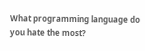What programming language do you hate the most?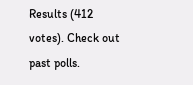Results (412 votes). Check out past polls.